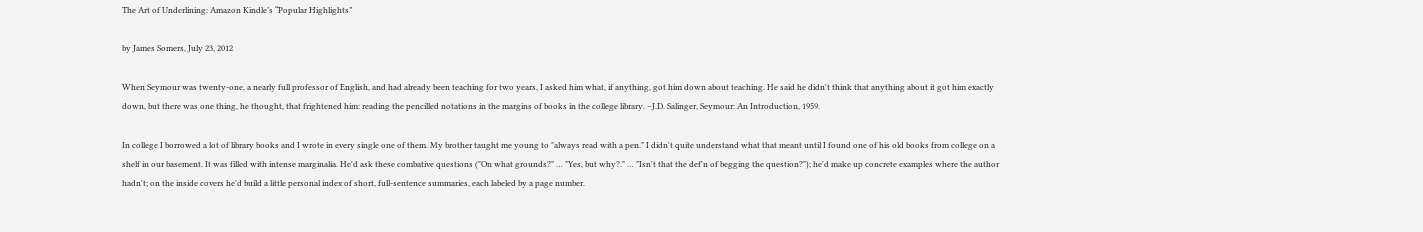The Art of Underlining: Amazon Kindle’s “Popular Highlights”

by James Somers, July 23, 2012

When Seymour was twenty-one, a nearly full professor of English, and had already been teaching for two years, I asked him what, if anything, got him down about teaching. He said he didn't think that anything about it got him exactly down, but there was one thing, he thought, that frightened him: reading the pencilled notations in the margins of books in the college library. –J.D. Salinger, Seymour: An Introduction, 1959.

In college I borrowed a lot of library books and I wrote in every single one of them. My brother taught me young to "always read with a pen." I didn't quite understand what that meant until I found one of his old books from college on a shelf in our basement. It was filled with intense marginalia. He'd ask these combative questions ("On what grounds?" … "Yes, but why?." … "Isn't that the def'n of begging the question?"); he'd make up concrete examples where the author hadn't; on the inside covers he'd build a little personal index of short, full-sentence summaries, each labeled by a page number.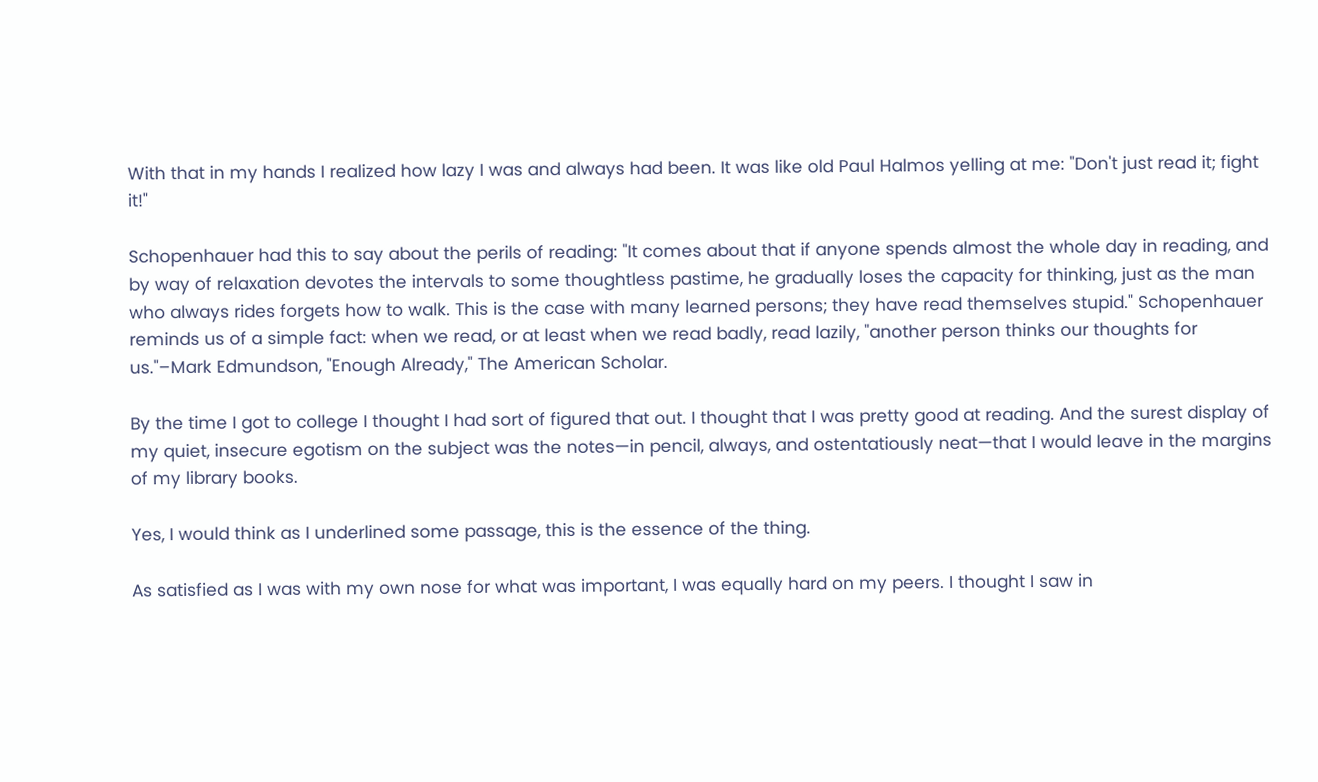With that in my hands I realized how lazy I was and always had been. It was like old Paul Halmos yelling at me: "Don't just read it; fight it!"

Schopenhauer had this to say about the perils of reading: "It comes about that if anyone spends almost the whole day in reading, and by way of relaxation devotes the intervals to some thoughtless pastime, he gradually loses the capacity for thinking, just as the man who always rides forgets how to walk. This is the case with many learned persons; they have read themselves stupid." Schopenhauer reminds us of a simple fact: when we read, or at least when we read badly, read lazily, "another person thinks our thoughts for us."–Mark Edmundson, "Enough Already," The American Scholar.

By the time I got to college I thought I had sort of figured that out. I thought that I was pretty good at reading. And the surest display of my quiet, insecure egotism on the subject was the notes—in pencil, always, and ostentatiously neat—that I would leave in the margins of my library books.

Yes, I would think as I underlined some passage, this is the essence of the thing.

As satisfied as I was with my own nose for what was important, I was equally hard on my peers. I thought I saw in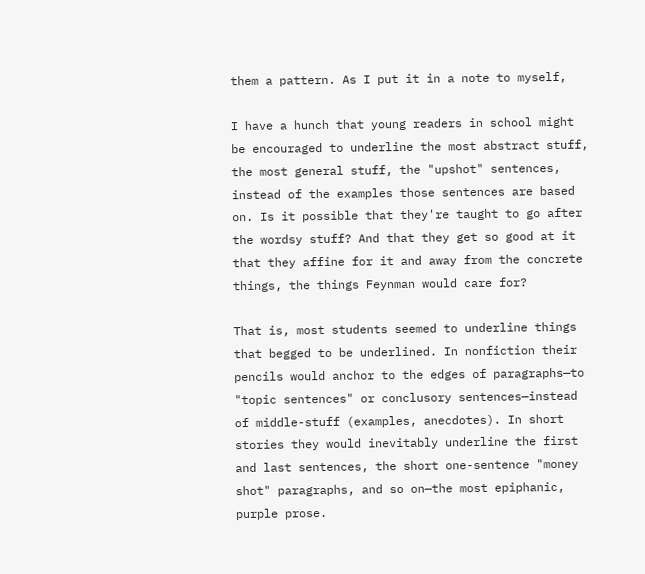them a pattern. As I put it in a note to myself,

I have a hunch that young readers in school might be encouraged to underline the most abstract stuff, the most general stuff, the "upshot" sentences, instead of the examples those sentences are based on. Is it possible that they're taught to go after the wordsy stuff? And that they get so good at it that they affine for it and away from the concrete things, the things Feynman would care for?

That is, most students seemed to underline things that begged to be underlined. In nonfiction their pencils would anchor to the edges of paragraphs—to "topic sentences" or conclusory sentences—instead of middle-stuff (examples, anecdotes). In short stories they would inevitably underline the first and last sentences, the short one-sentence "money shot" paragraphs, and so on—the most epiphanic, purple prose.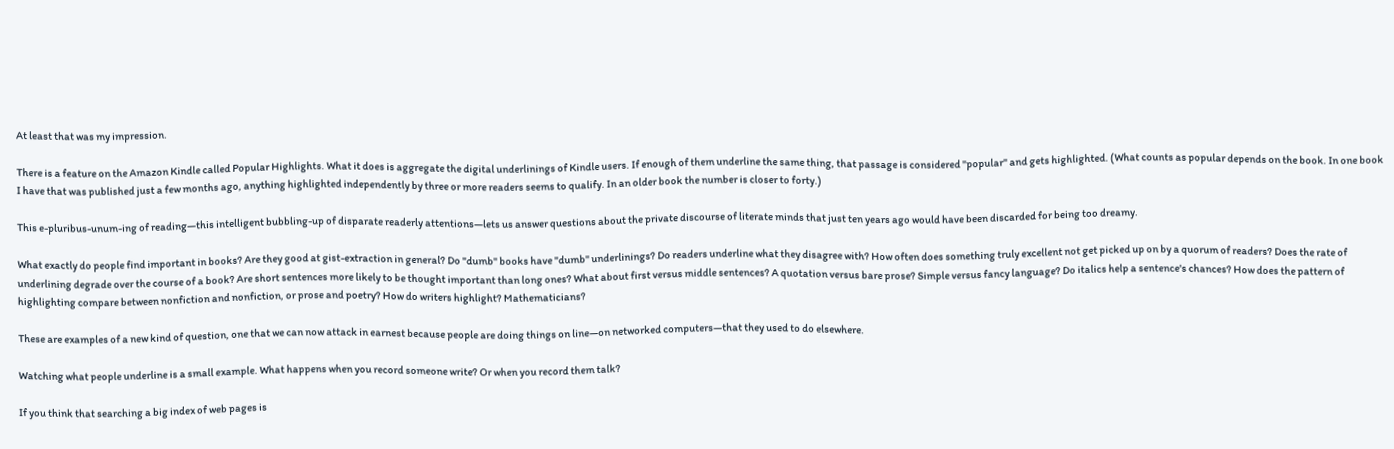At least that was my impression.

There is a feature on the Amazon Kindle called Popular Highlights. What it does is aggregate the digital underlinings of Kindle users. If enough of them underline the same thing, that passage is considered "popular" and gets highlighted. (What counts as popular depends on the book. In one book I have that was published just a few months ago, anything highlighted independently by three or more readers seems to qualify. In an older book the number is closer to forty.)

This e-pluribus-unum-ing of reading—this intelligent bubbling-up of disparate readerly attentions—lets us answer questions about the private discourse of literate minds that just ten years ago would have been discarded for being too dreamy.

What exactly do people find important in books? Are they good at gist-extraction in general? Do "dumb" books have "dumb" underlinings? Do readers underline what they disagree with? How often does something truly excellent not get picked up on by a quorum of readers? Does the rate of underlining degrade over the course of a book? Are short sentences more likely to be thought important than long ones? What about first versus middle sentences? A quotation versus bare prose? Simple versus fancy language? Do italics help a sentence's chances? How does the pattern of highlighting compare between nonfiction and nonfiction, or prose and poetry? How do writers highlight? Mathematicians?

These are examples of a new kind of question, one that we can now attack in earnest because people are doing things on line—on networked computers—that they used to do elsewhere.

Watching what people underline is a small example. What happens when you record someone write? Or when you record them talk?

If you think that searching a big index of web pages is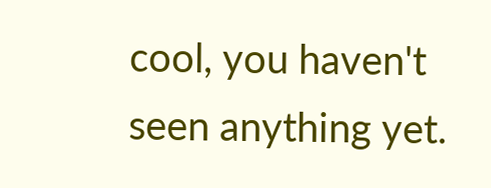cool, you haven't seen anything yet.